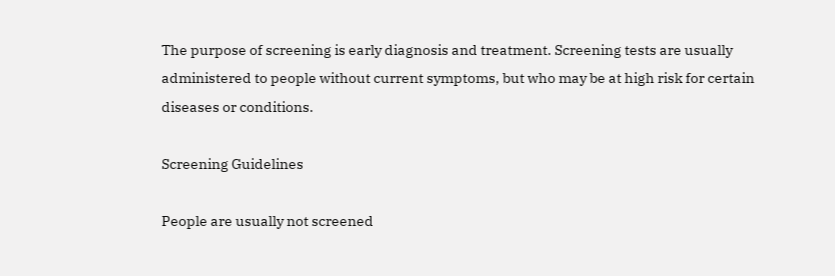The purpose of screening is early diagnosis and treatment. Screening tests are usually administered to people without current symptoms, but who may be at high risk for certain diseases or conditions.

Screening Guidelines

People are usually not screened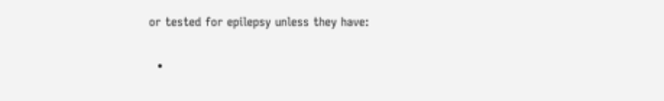or tested for epilepsy unless they have:

  •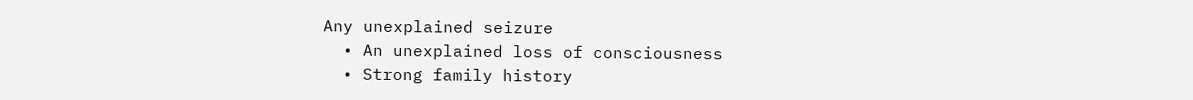Any unexplained seizure
  • An unexplained loss of consciousness
  • Strong family history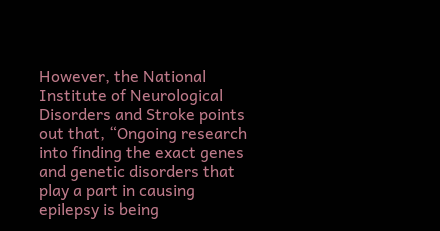However, the National Institute of Neurological Disorders and Stroke points out that, “Ongoing research into finding the exact genes and genetic disorders that play a part in causing epilepsy is being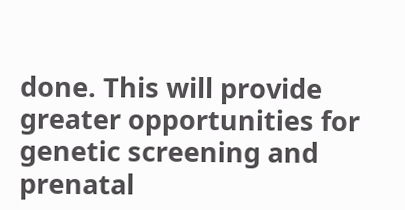done. This will provide greater opportunities for genetic screening and prenatal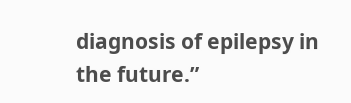diagnosis of epilepsy in the future.”